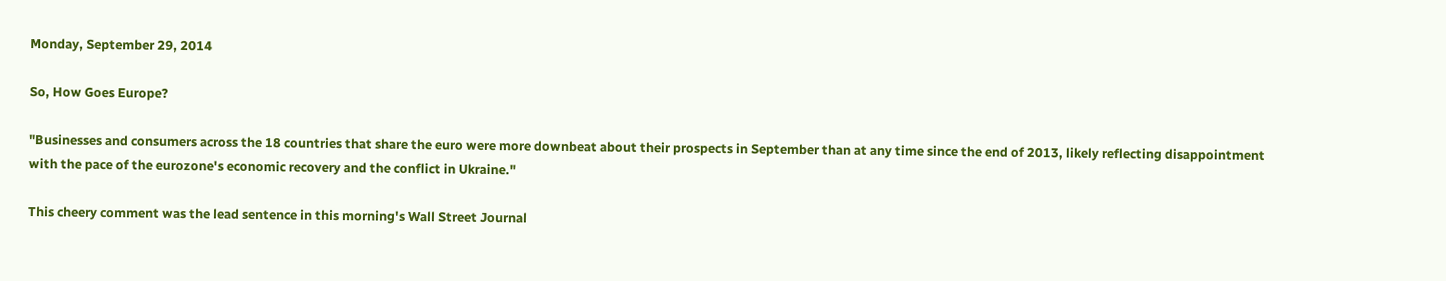Monday, September 29, 2014

So, How Goes Europe?

"Businesses and consumers across the 18 countries that share the euro were more downbeat about their prospects in September than at any time since the end of 2013, likely reflecting disappointment with the pace of the eurozone's economic recovery and the conflict in Ukraine."

This cheery comment was the lead sentence in this morning's Wall Street Journal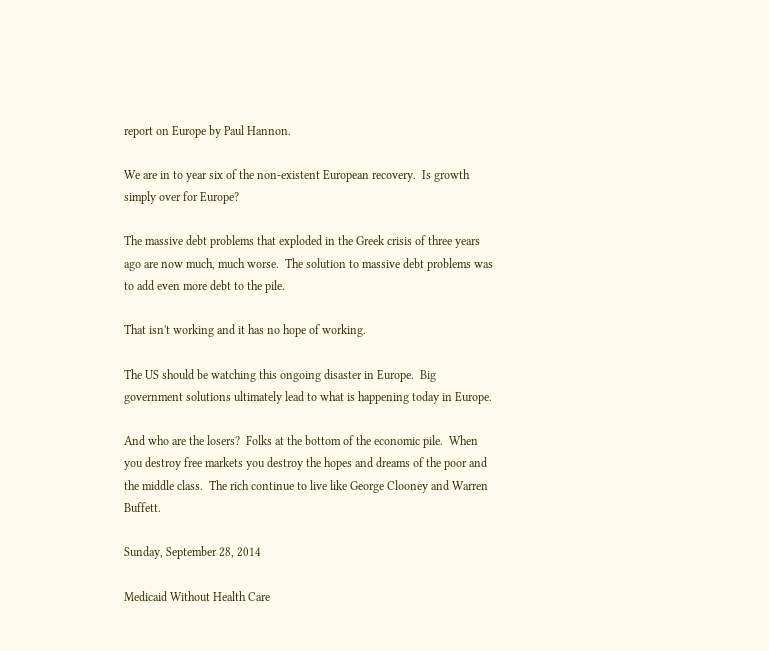report on Europe by Paul Hannon.

We are in to year six of the non-existent European recovery.  Is growth simply over for Europe?

The massive debt problems that exploded in the Greek crisis of three years ago are now much, much worse.  The solution to massive debt problems was to add even more debt to the pile.

That isn't working and it has no hope of working.

The US should be watching this ongoing disaster in Europe.  Big government solutions ultimately lead to what is happening today in Europe.

And who are the losers?  Folks at the bottom of the economic pile.  When you destroy free markets you destroy the hopes and dreams of the poor and the middle class.  The rich continue to live like George Clooney and Warren Buffett.

Sunday, September 28, 2014

Medicaid Without Health Care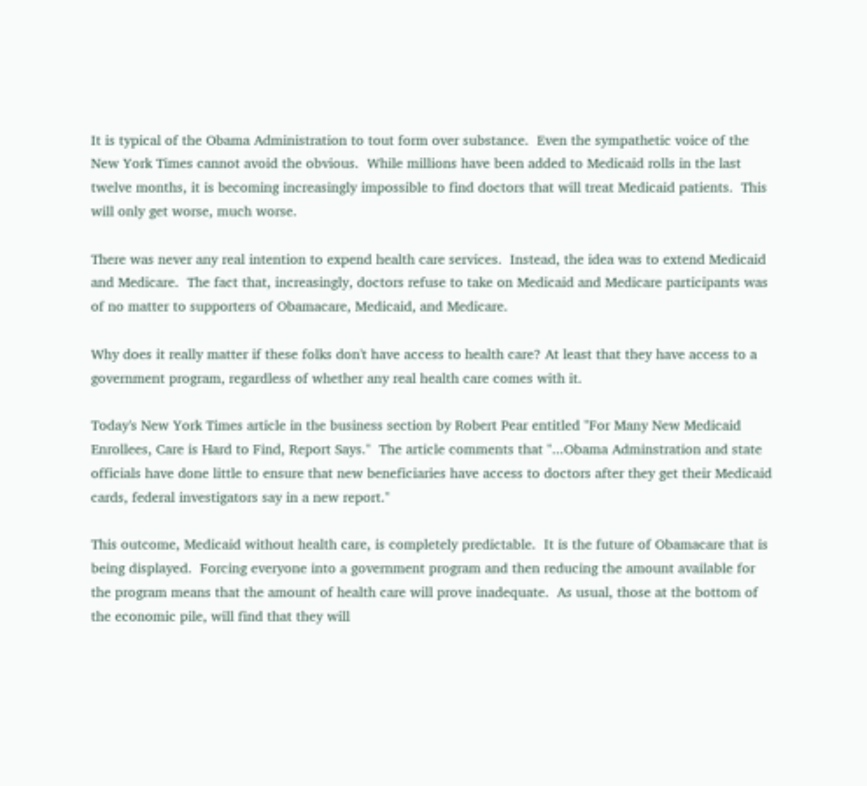It is typical of the Obama Administration to tout form over substance.  Even the sympathetic voice of the New York Times cannot avoid the obvious.  While millions have been added to Medicaid rolls in the last twelve months, it is becoming increasingly impossible to find doctors that will treat Medicaid patients.  This will only get worse, much worse.

There was never any real intention to expend health care services.  Instead, the idea was to extend Medicaid and Medicare.  The fact that, increasingly, doctors refuse to take on Medicaid and Medicare participants was of no matter to supporters of Obamacare, Medicaid, and Medicare.

Why does it really matter if these folks don't have access to health care? At least that they have access to a government program, regardless of whether any real health care comes with it.

Today's New York Times article in the business section by Robert Pear entitled "For Many New Medicaid Enrollees, Care is Hard to Find, Report Says."  The article comments that "...Obama Adminstration and state officials have done little to ensure that new beneficiaries have access to doctors after they get their Medicaid cards, federal investigators say in a new report."

This outcome, Medicaid without health care, is completely predictable.  It is the future of Obamacare that is being displayed.  Forcing everyone into a government program and then reducing the amount available for the program means that the amount of health care will prove inadequate.  As usual, those at the bottom of the economic pile, will find that they will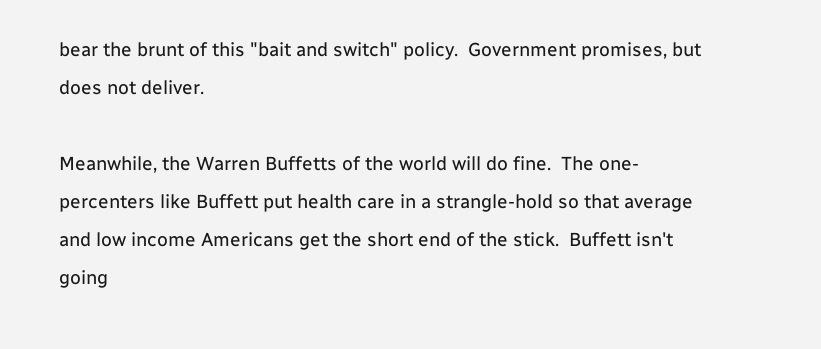bear the brunt of this "bait and switch" policy.  Government promises, but does not deliver.

Meanwhile, the Warren Buffetts of the world will do fine.  The one-percenters like Buffett put health care in a strangle-hold so that average and low income Americans get the short end of the stick.  Buffett isn't going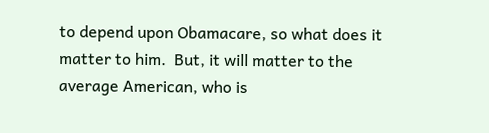to depend upon Obamacare, so what does it matter to him.  But, it will matter to the average American, who is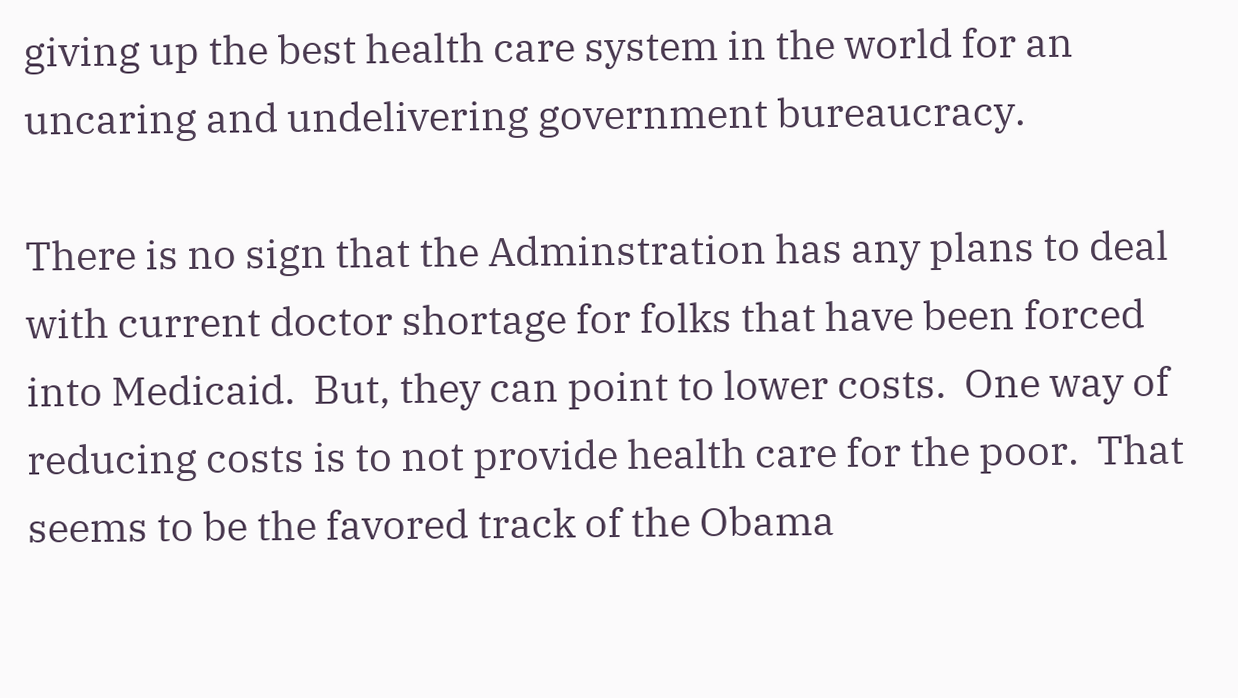giving up the best health care system in the world for an uncaring and undelivering government bureaucracy.

There is no sign that the Adminstration has any plans to deal with current doctor shortage for folks that have been forced into Medicaid.  But, they can point to lower costs.  One way of reducing costs is to not provide health care for the poor.  That seems to be the favored track of the Obama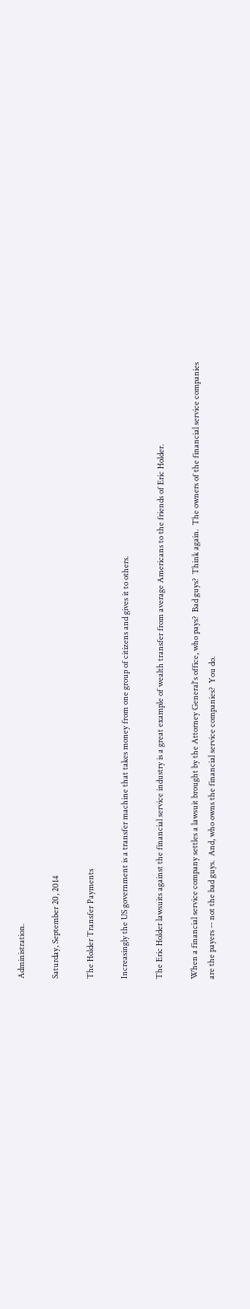Administration.

Saturday, September 20, 2014

The Holder Transfer Payments

Increasingly the US government is a transfer machine that takes money from one group of citizens and gives it to others.

The Eric Holder lawsuits against the financial service industry is a great example of wealth transfer from average Americans to the friends of Eric Holder.

When a financial service company settles a lawsuit brought by the Attorney General's office, who pays?  Bad guys?  Think again.  The owners of the financial service companies are the payers -- not the bad guys.  And, who owns the financial service companies?  You do.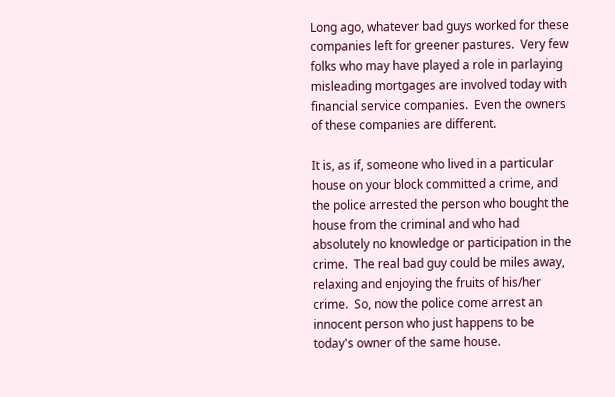Long ago, whatever bad guys worked for these companies left for greener pastures.  Very few folks who may have played a role in parlaying misleading mortgages are involved today with financial service companies.  Even the owners of these companies are different.

It is, as if, someone who lived in a particular house on your block committed a crime, and the police arrested the person who bought the house from the criminal and who had absolutely no knowledge or participation in the crime.  The real bad guy could be miles away, relaxing and enjoying the fruits of his/her crime.  So, now the police come arrest an innocent person who just happens to be today's owner of the same house.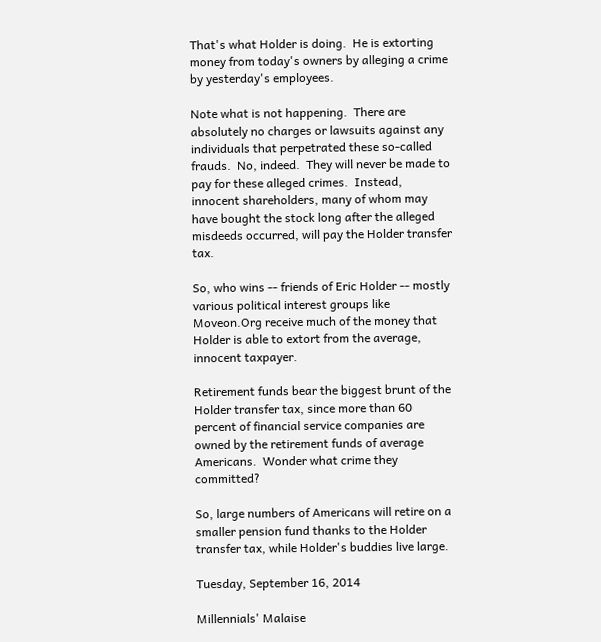That's what Holder is doing.  He is extorting money from today's owners by alleging a crime by yesterday's employees.

Note what is not happening.  There are absolutely no charges or lawsuits against any individuals that perpetrated these so-called frauds.  No, indeed.  They will never be made to pay for these alleged crimes.  Instead, innocent shareholders, many of whom may have bought the stock long after the alleged misdeeds occurred, will pay the Holder transfer tax.

So, who wins -- friends of Eric Holder -- mostly various political interest groups like Moveon.Org receive much of the money that Holder is able to extort from the average, innocent taxpayer.

Retirement funds bear the biggest brunt of the Holder transfer tax, since more than 60 percent of financial service companies are owned by the retirement funds of average Americans.  Wonder what crime they committed?

So, large numbers of Americans will retire on a smaller pension fund thanks to the Holder transfer tax, while Holder's buddies live large.

Tuesday, September 16, 2014

Millennials' Malaise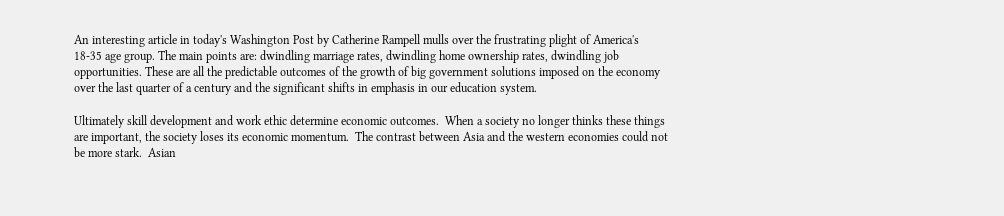An interesting article in today's Washington Post by Catherine Rampell mulls over the frustrating plight of America's 18-35 age group. The main points are: dwindling marriage rates, dwindling home ownership rates, dwindling job opportunities. These are all the predictable outcomes of the growth of big government solutions imposed on the economy over the last quarter of a century and the significant shifts in emphasis in our education system.

Ultimately skill development and work ethic determine economic outcomes.  When a society no longer thinks these things are important, the society loses its economic momentum.  The contrast between Asia and the western economies could not be more stark.  Asian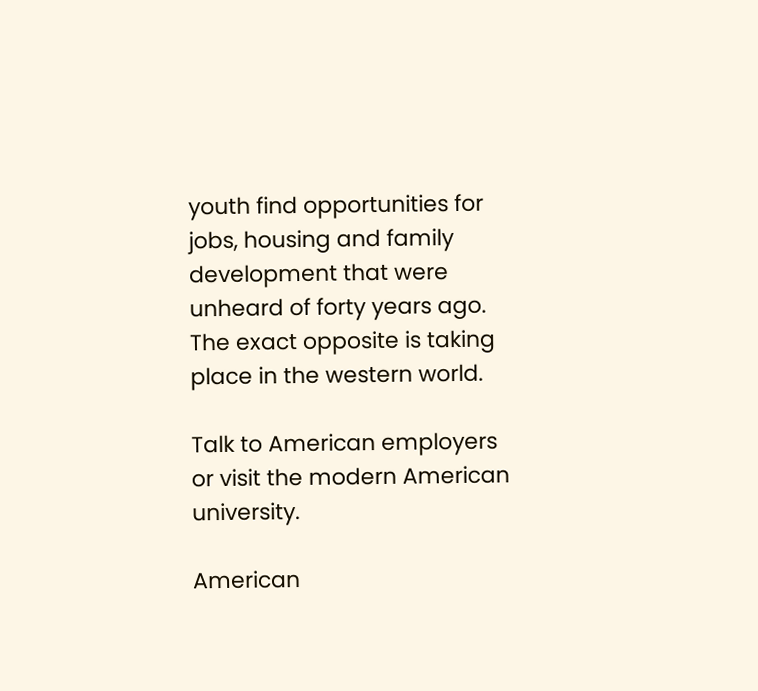youth find opportunities for jobs, housing and family development that were unheard of forty years ago.  The exact opposite is taking place in the western world.

Talk to American employers or visit the modern American university.

American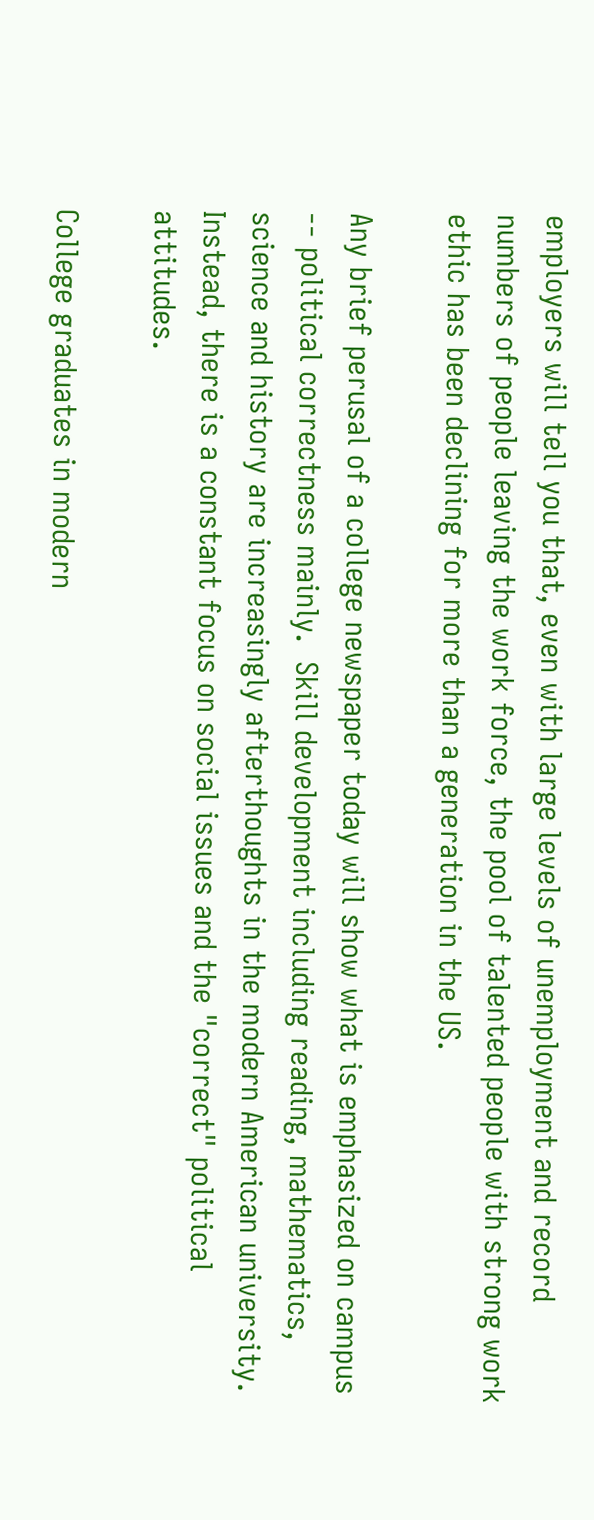employers will tell you that, even with large levels of unemployment and record numbers of people leaving the work force, the pool of talented people with strong work ethic has been declining for more than a generation in the US.

Any brief perusal of a college newspaper today will show what is emphasized on campus -- political correctness mainly.  Skill development including reading, mathematics, science and history are increasingly afterthoughts in the modern American university.  Instead, there is a constant focus on social issues and the "correct" political attitudes.

College graduates in modern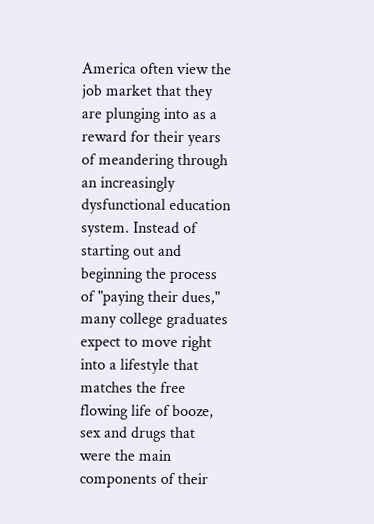America often view the job market that they are plunging into as a reward for their years of meandering through an increasingly dysfunctional education system. Instead of starting out and beginning the process of "paying their dues," many college graduates expect to move right into a lifestyle that matches the free flowing life of booze, sex and drugs that were the main components of their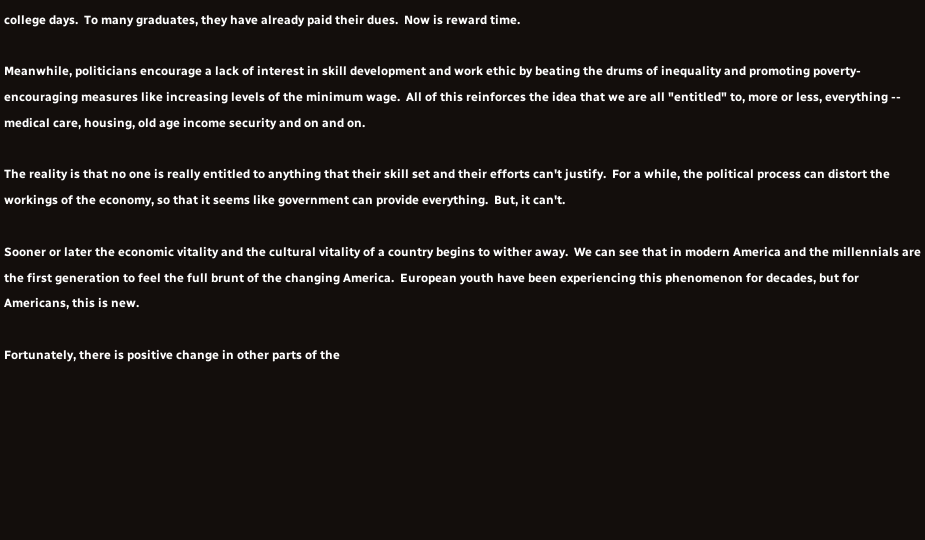college days.  To many graduates, they have already paid their dues.  Now is reward time.

Meanwhile, politicians encourage a lack of interest in skill development and work ethic by beating the drums of inequality and promoting poverty-encouraging measures like increasing levels of the minimum wage.  All of this reinforces the idea that we are all "entitled" to, more or less, everything -- medical care, housing, old age income security and on and on.

The reality is that no one is really entitled to anything that their skill set and their efforts can't justify.  For a while, the political process can distort the workings of the economy, so that it seems like government can provide everything.  But, it can't.

Sooner or later the economic vitality and the cultural vitality of a country begins to wither away.  We can see that in modern America and the millennials are the first generation to feel the full brunt of the changing America.  European youth have been experiencing this phenomenon for decades, but for Americans, this is new.

Fortunately, there is positive change in other parts of the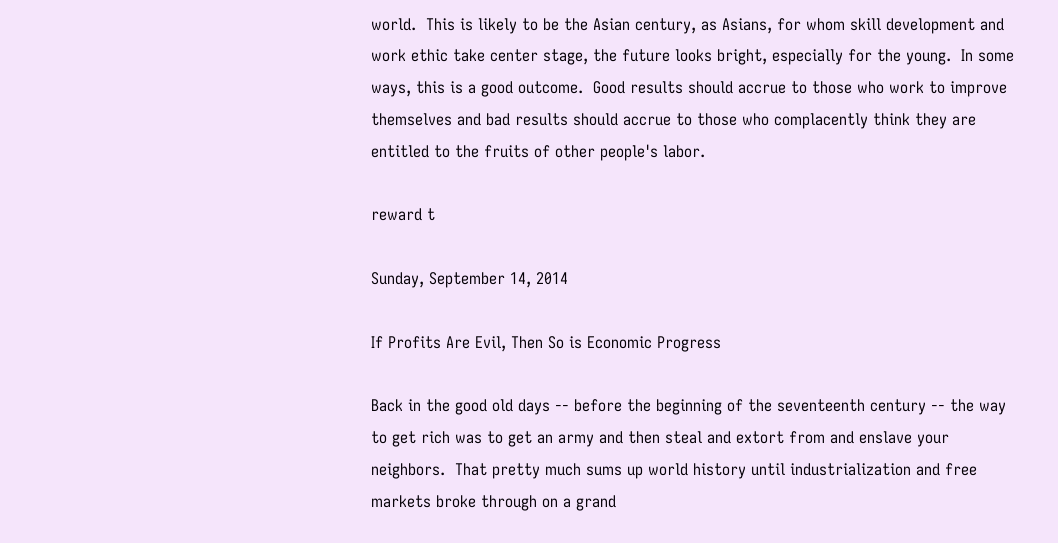world.  This is likely to be the Asian century, as Asians, for whom skill development and work ethic take center stage, the future looks bright, especially for the young.  In some ways, this is a good outcome.  Good results should accrue to those who work to improve themselves and bad results should accrue to those who complacently think they are entitled to the fruits of other people's labor.

reward t

Sunday, September 14, 2014

If Profits Are Evil, Then So is Economic Progress

Back in the good old days -- before the beginning of the seventeenth century -- the way to get rich was to get an army and then steal and extort from and enslave your neighbors.  That pretty much sums up world history until industrialization and free markets broke through on a grand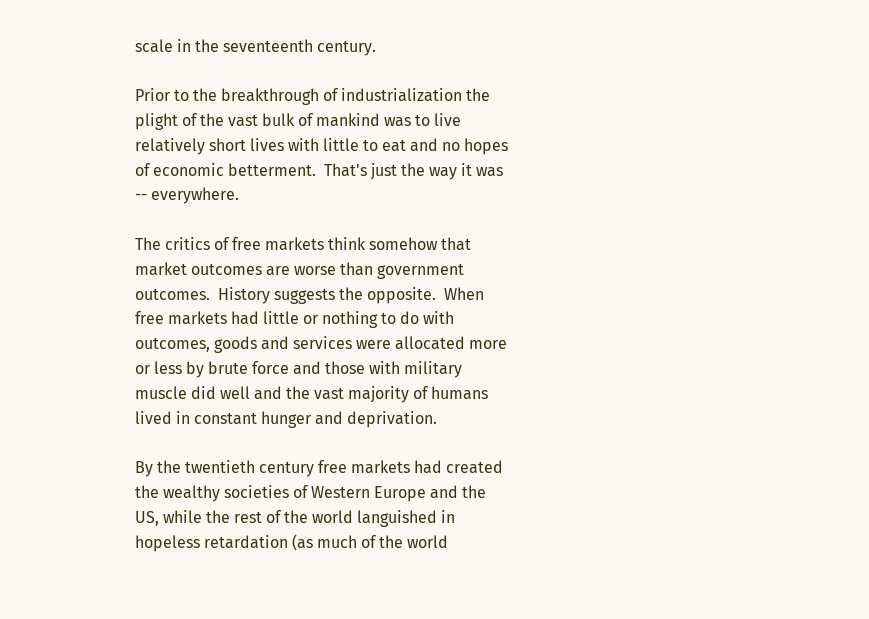scale in the seventeenth century.

Prior to the breakthrough of industrialization the plight of the vast bulk of mankind was to live relatively short lives with little to eat and no hopes of economic betterment.  That's just the way it was -- everywhere.

The critics of free markets think somehow that market outcomes are worse than government outcomes.  History suggests the opposite.  When free markets had little or nothing to do with outcomes, goods and services were allocated more or less by brute force and those with military muscle did well and the vast majority of humans lived in constant hunger and deprivation.

By the twentieth century free markets had created the wealthy societies of Western Europe and the US, while the rest of the world languished in hopeless retardation (as much of the world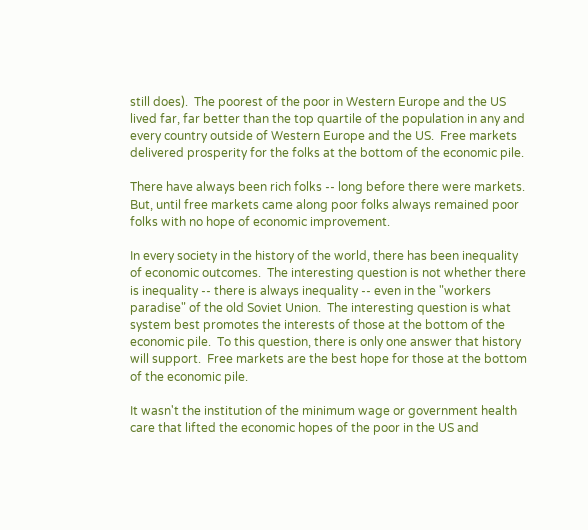still does).  The poorest of the poor in Western Europe and the US lived far, far better than the top quartile of the population in any and every country outside of Western Europe and the US.  Free markets delivered prosperity for the folks at the bottom of the economic pile.

There have always been rich folks -- long before there were markets.  But, until free markets came along poor folks always remained poor folks with no hope of economic improvement.

In every society in the history of the world, there has been inequality of economic outcomes.  The interesting question is not whether there is inequality -- there is always inequality -- even in the "workers paradise" of the old Soviet Union.  The interesting question is what system best promotes the interests of those at the bottom of the economic pile.  To this question, there is only one answer that history will support.  Free markets are the best hope for those at the bottom of the economic pile.

It wasn't the institution of the minimum wage or government health care that lifted the economic hopes of the poor in the US and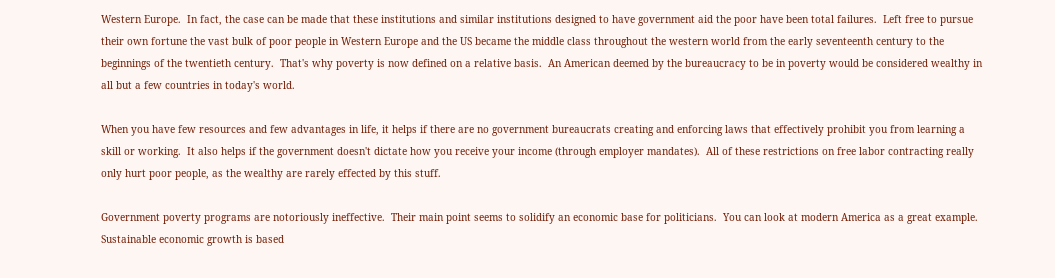Western Europe.  In fact, the case can be made that these institutions and similar institutions designed to have government aid the poor have been total failures.  Left free to pursue their own fortune the vast bulk of poor people in Western Europe and the US became the middle class throughout the western world from the early seventeenth century to the beginnings of the twentieth century.  That's why poverty is now defined on a relative basis.  An American deemed by the bureaucracy to be in poverty would be considered wealthy in all but a few countries in today's world.

When you have few resources and few advantages in life, it helps if there are no government bureaucrats creating and enforcing laws that effectively prohibit you from learning a skill or working.  It also helps if the government doesn't dictate how you receive your income (through employer mandates).  All of these restrictions on free labor contracting really only hurt poor people, as the wealthy are rarely effected by this stuff.

Government poverty programs are notoriously ineffective.  Their main point seems to solidify an economic base for politicians.  You can look at modern America as a great example.  Sustainable economic growth is based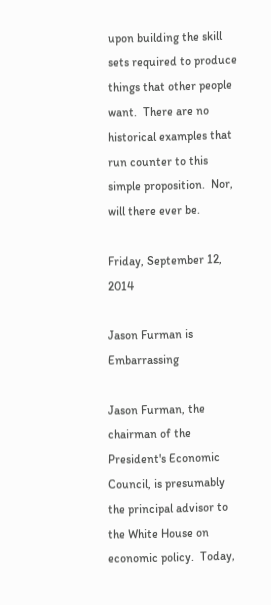upon building the skill sets required to produce things that other people want.  There are no historical examples that run counter to this simple proposition.  Nor, will there ever be.

Friday, September 12, 2014

Jason Furman is Embarrassing

Jason Furman, the chairman of the President's Economic Council, is presumably the principal advisor to the White House on economic policy.  Today,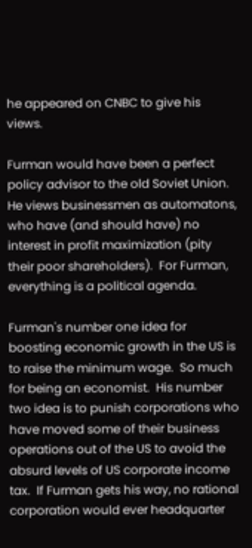he appeared on CNBC to give his views.

Furman would have been a perfect policy advisor to the old Soviet Union.  He views businessmen as automatons, who have (and should have) no interest in profit maximization (pity their poor shareholders).  For Furman, everything is a political agenda.

Furman's number one idea for boosting economic growth in the US is to raise the minimum wage.  So much for being an economist.  His number two idea is to punish corporations who have moved some of their business operations out of the US to avoid the absurd levels of US corporate income tax.  If Furman gets his way, no rational corporation would ever headquarter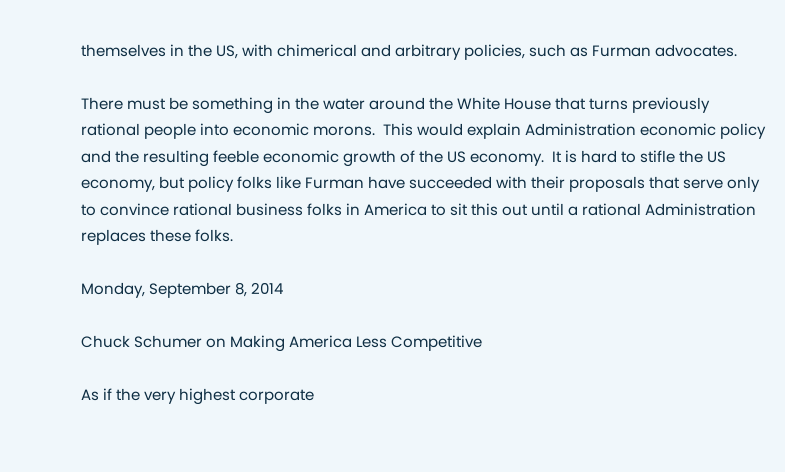themselves in the US, with chimerical and arbitrary policies, such as Furman advocates.

There must be something in the water around the White House that turns previously rational people into economic morons.  This would explain Administration economic policy and the resulting feeble economic growth of the US economy.  It is hard to stifle the US economy, but policy folks like Furman have succeeded with their proposals that serve only to convince rational business folks in America to sit this out until a rational Administration replaces these folks.

Monday, September 8, 2014

Chuck Schumer on Making America Less Competitive

As if the very highest corporate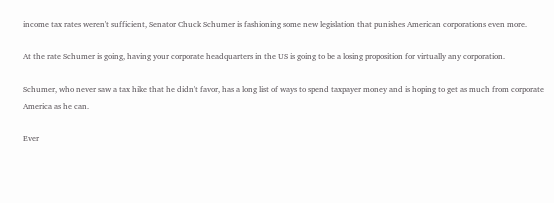income tax rates weren't sufficient, Senator Chuck Schumer is fashioning some new legislation that punishes American corporations even more.

At the rate Schumer is going, having your corporate headquarters in the US is going to be a losing proposition for virtually any corporation.

Schumer, who never saw a tax hike that he didn't favor, has a long list of ways to spend taxpayer money and is hoping to get as much from corporate America as he can.

Ever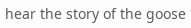hear the story of the goose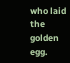who laid the golden egg.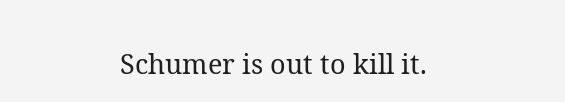Schumer is out to kill it.